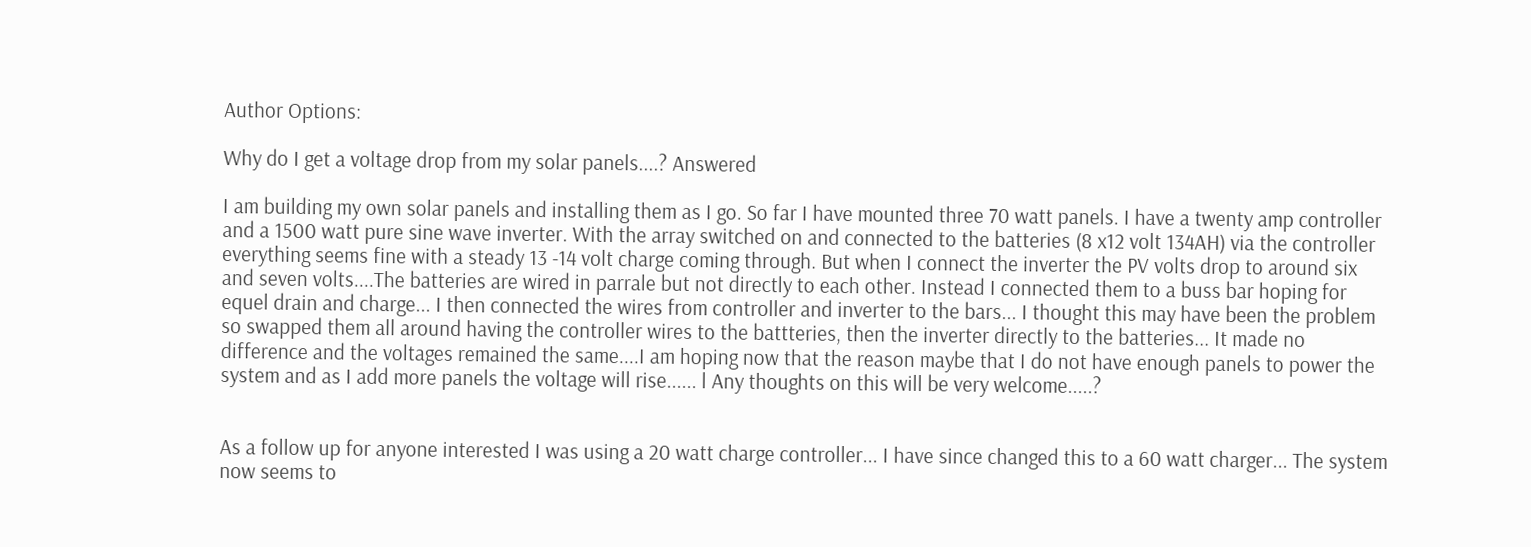Author Options:

Why do I get a voltage drop from my solar panels....? Answered

I am building my own solar panels and installing them as I go. So far I have mounted three 70 watt panels. I have a twenty amp controller and a 1500 watt pure sine wave inverter. With the array switched on and connected to the batteries (8 x12 volt 134AH) via the controller everything seems fine with a steady 13 -14 volt charge coming through. But when I connect the inverter the PV volts drop to around six and seven volts....The batteries are wired in parrale but not directly to each other. Instead I connected them to a buss bar hoping for equel drain and charge... I then connected the wires from controller and inverter to the bars... I thought this may have been the problem so swapped them all around having the controller wires to the battteries, then the inverter directly to the batteries... It made no difference and the voltages remained the same....I am hoping now that the reason maybe that I do not have enough panels to power the system and as I add more panels the voltage will rise...... l Any thoughts on this will be very welcome.....?


As a follow up for anyone interested I was using a 20 watt charge controller... I have since changed this to a 60 watt charger... The system now seems to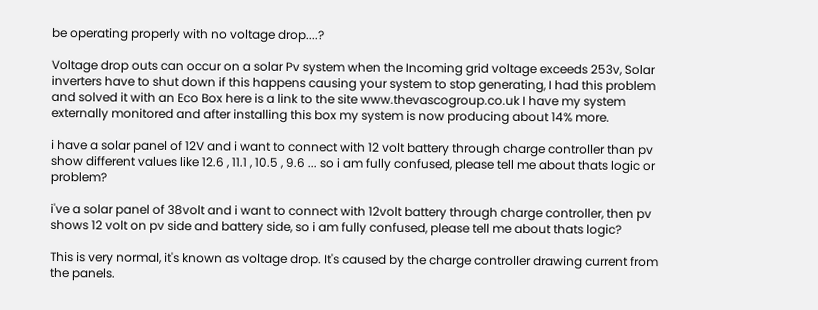be operating properly with no voltage drop....?

Voltage drop outs can occur on a solar Pv system when the Incoming grid voltage exceeds 253v, Solar inverters have to shut down if this happens causing your system to stop generating, I had this problem and solved it with an Eco Box here is a link to the site www.thevascogroup.co.uk I have my system externally monitored and after installing this box my system is now producing about 14% more.

i have a solar panel of 12V and i want to connect with 12 volt battery through charge controller than pv show different values like 12.6 , 11.1 , 10.5 , 9.6 ... so i am fully confused, please tell me about thats logic or problem?

i've a solar panel of 38volt and i want to connect with 12volt battery through charge controller, then pv shows 12 volt on pv side and battery side, so i am fully confused, please tell me about thats logic?

This is very normal, it's known as voltage drop. It's caused by the charge controller drawing current from the panels.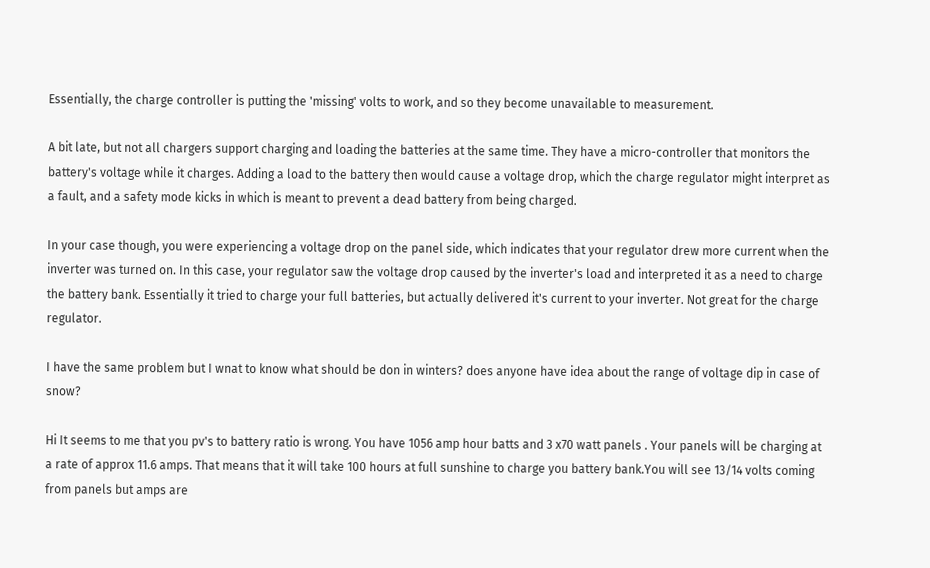Essentially, the charge controller is putting the 'missing' volts to work, and so they become unavailable to measurement.

A bit late, but not all chargers support charging and loading the batteries at the same time. They have a micro-controller that monitors the battery's voltage while it charges. Adding a load to the battery then would cause a voltage drop, which the charge regulator might interpret as a fault, and a safety mode kicks in which is meant to prevent a dead battery from being charged.

In your case though, you were experiencing a voltage drop on the panel side, which indicates that your regulator drew more current when the inverter was turned on. In this case, your regulator saw the voltage drop caused by the inverter's load and interpreted it as a need to charge the battery bank. Essentially it tried to charge your full batteries, but actually delivered it's current to your inverter. Not great for the charge regulator.

I have the same problem but I wnat to know what should be don in winters? does anyone have idea about the range of voltage dip in case of snow?

Hi It seems to me that you pv's to battery ratio is wrong. You have 1056 amp hour batts and 3 x70 watt panels . Your panels will be charging at a rate of approx 11.6 amps. That means that it will take 100 hours at full sunshine to charge you battery bank.You will see 13/14 volts coming from panels but amps are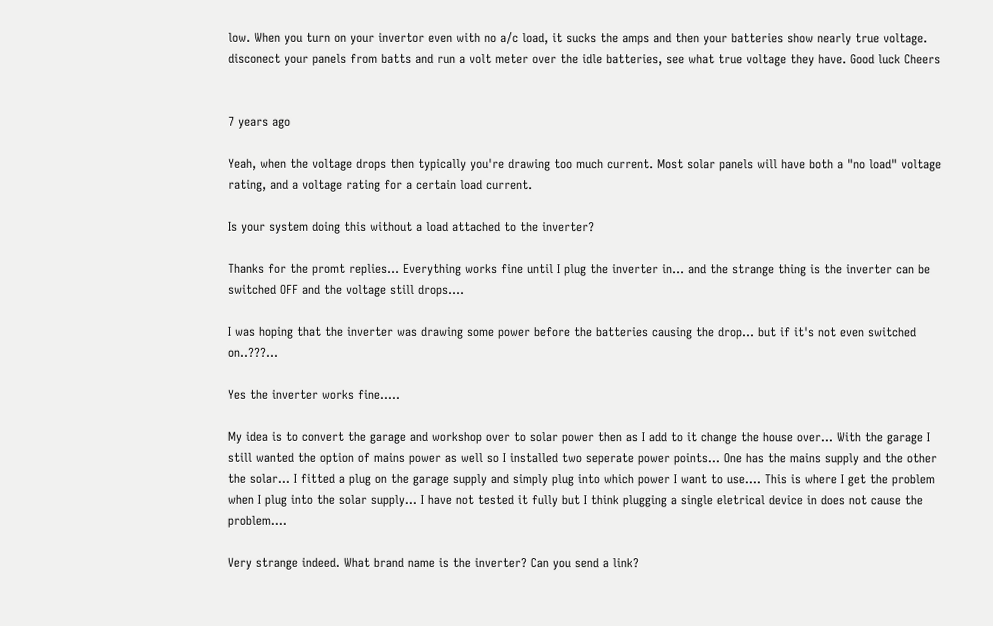low. When you turn on your invertor even with no a/c load, it sucks the amps and then your batteries show nearly true voltage. disconect your panels from batts and run a volt meter over the idle batteries, see what true voltage they have. Good luck Cheers


7 years ago

Yeah, when the voltage drops then typically you're drawing too much current. Most solar panels will have both a "no load" voltage rating, and a voltage rating for a certain load current.

Is your system doing this without a load attached to the inverter?

Thanks for the promt replies... Everything works fine until I plug the inverter in... and the strange thing is the inverter can be switched OFF and the voltage still drops....

I was hoping that the inverter was drawing some power before the batteries causing the drop... but if it's not even switched on..???...

Yes the inverter works fine.....

My idea is to convert the garage and workshop over to solar power then as I add to it change the house over... With the garage I still wanted the option of mains power as well so I installed two seperate power points... One has the mains supply and the other the solar... I fitted a plug on the garage supply and simply plug into which power I want to use.... This is where I get the problem when I plug into the solar supply... I have not tested it fully but I think plugging a single eletrical device in does not cause the problem....

Very strange indeed. What brand name is the inverter? Can you send a link?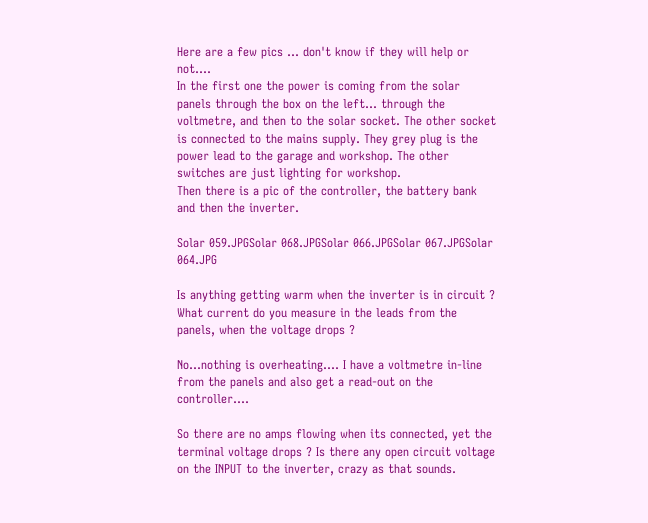Here are a few pics ... don't know if they will help or not....
In the first one the power is coming from the solar panels through the box on the left... through the voltmetre, and then to the solar socket. The other socket is connected to the mains supply. They grey plug is the power lead to the garage and workshop. The other switches are just lighting for workshop.
Then there is a pic of the controller, the battery bank and then the inverter.

Solar 059.JPGSolar 068.JPGSolar 066.JPGSolar 067.JPGSolar 064.JPG

Is anything getting warm when the inverter is in circuit ? What current do you measure in the leads from the panels, when the voltage drops ?

No...nothing is overheating.... I have a voltmetre in-line from the panels and also get a read-out on the controller....

So there are no amps flowing when its connected, yet the terminal voltage drops ? Is there any open circuit voltage on the INPUT to the inverter, crazy as that sounds.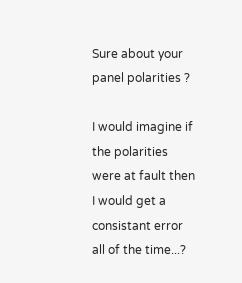Sure about your panel polarities ?

I would imagine if the polarities were at fault then I would get a consistant error all of the time...?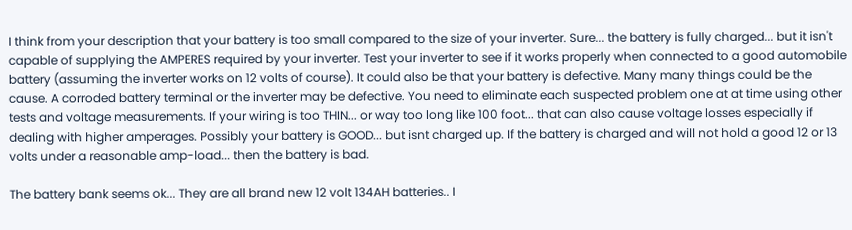I think from your description that your battery is too small compared to the size of your inverter. Sure... the battery is fully charged... but it isn't capable of supplying the AMPERES required by your inverter. Test your inverter to see if it works properly when connected to a good automobile battery (assuming the inverter works on 12 volts of course). It could also be that your battery is defective. Many many things could be the cause. A corroded battery terminal or the inverter may be defective. You need to eliminate each suspected problem one at at time using other tests and voltage measurements. If your wiring is too THIN... or way too long like 100 foot... that can also cause voltage losses especially if dealing with higher amperages. Possibly your battery is GOOD... but isnt charged up. If the battery is charged and will not hold a good 12 or 13 volts under a reasonable amp-load... then the battery is bad.

The battery bank seems ok... They are all brand new 12 volt 134AH batteries.. I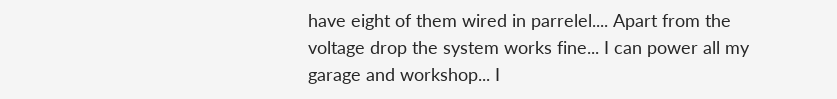have eight of them wired in parrelel.... Apart from the voltage drop the system works fine... I can power all my garage and workshop... I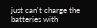just can't charge the batteries with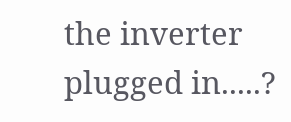the inverter plugged in.....?